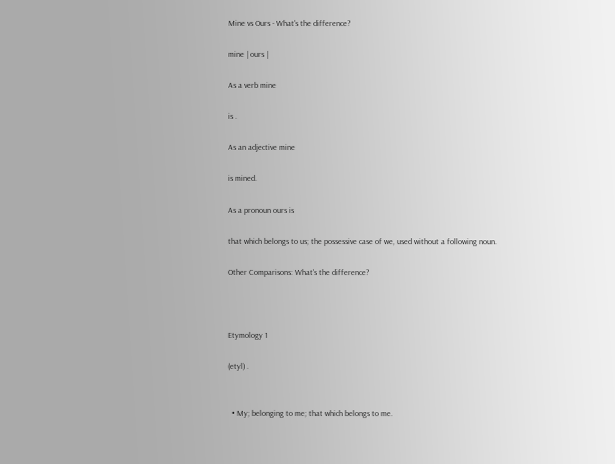Mine vs Ours - What's the difference?

mine | ours |

As a verb mine

is .

As an adjective mine

is mined.

As a pronoun ours is

that which belongs to us; the possessive case of we, used without a following noun.

Other Comparisons: What's the difference?



Etymology 1

(etyl) .


  • My; belonging to me; that which belongs to me.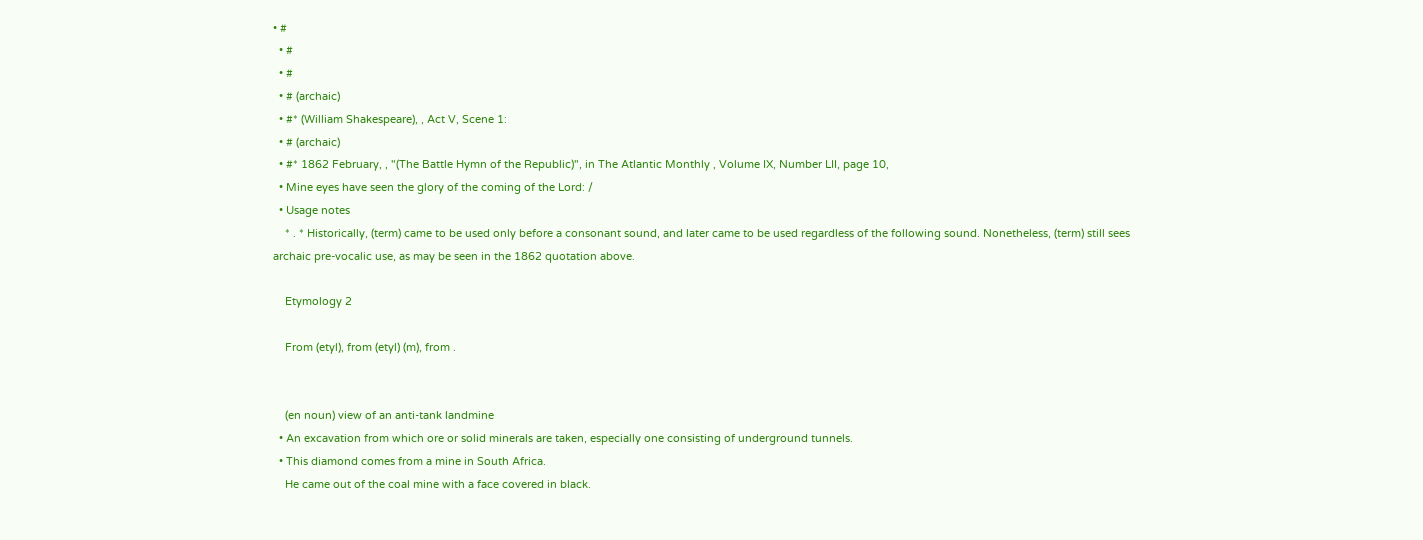• #
  • #
  • #
  • # (archaic)
  • #* (William Shakespeare), , Act V, Scene 1:
  • # (archaic)
  • #* 1862 February, , "(The Battle Hymn of the Republic)", in The Atlantic Monthly , Volume IX, Number LII, page 10,
  • Mine eyes have seen the glory of the coming of the Lord: /
  • Usage notes
    * . * Historically, (term) came to be used only before a consonant sound, and later came to be used regardless of the following sound. Nonetheless, (term) still sees archaic pre-vocalic use, as may be seen in the 1862 quotation above.

    Etymology 2

    From (etyl), from (etyl) (m), from .


    (en noun) view of an anti-tank landmine
  • An excavation from which ore or solid minerals are taken, especially one consisting of underground tunnels.
  • This diamond comes from a mine in South Africa.
    He came out of the coal mine with a face covered in black.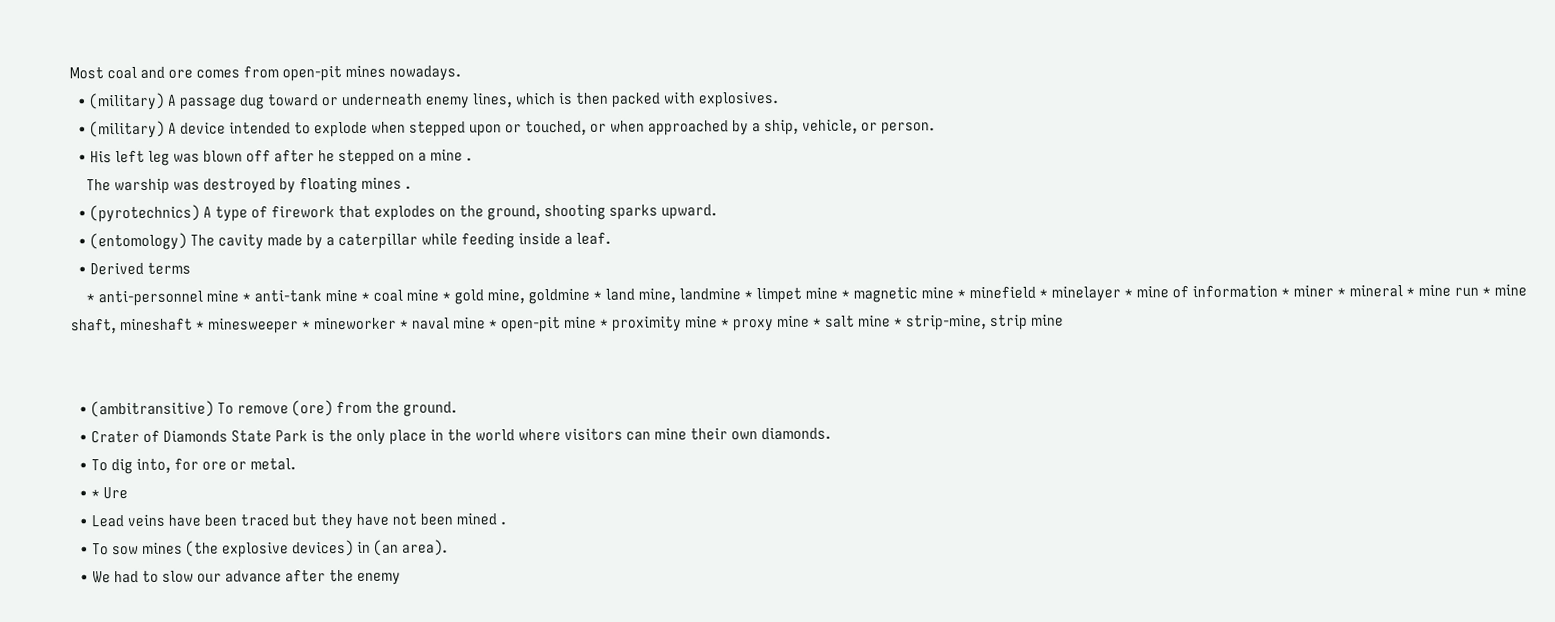Most coal and ore comes from open-pit mines nowadays.
  • (military) A passage dug toward or underneath enemy lines, which is then packed with explosives.
  • (military) A device intended to explode when stepped upon or touched, or when approached by a ship, vehicle, or person.
  • His left leg was blown off after he stepped on a mine .
    The warship was destroyed by floating mines .
  • (pyrotechnics) A type of firework that explodes on the ground, shooting sparks upward.
  • (entomology) The cavity made by a caterpillar while feeding inside a leaf.
  • Derived terms
    * anti-personnel mine * anti-tank mine * coal mine * gold mine, goldmine * land mine, landmine * limpet mine * magnetic mine * minefield * minelayer * mine of information * miner * mineral * mine run * mine shaft, mineshaft * minesweeper * mineworker * naval mine * open-pit mine * proximity mine * proxy mine * salt mine * strip-mine, strip mine


  • (ambitransitive) To remove (ore) from the ground.
  • Crater of Diamonds State Park is the only place in the world where visitors can mine their own diamonds.
  • To dig into, for ore or metal.
  • * Ure
  • Lead veins have been traced but they have not been mined .
  • To sow mines (the explosive devices) in (an area).
  • We had to slow our advance after the enemy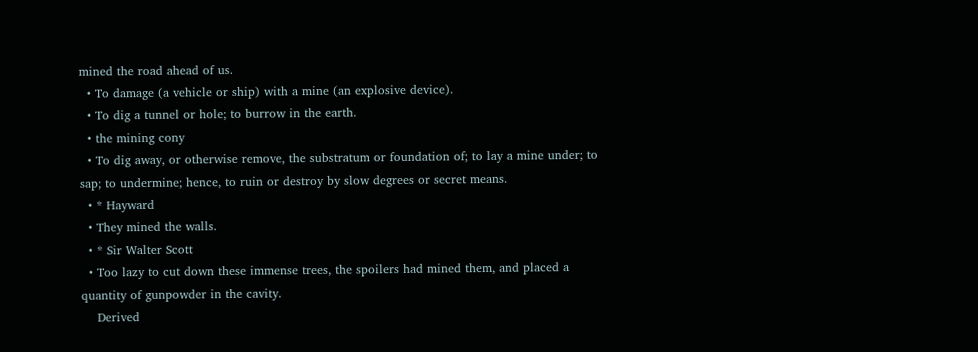mined the road ahead of us.
  • To damage (a vehicle or ship) with a mine (an explosive device).
  • To dig a tunnel or hole; to burrow in the earth.
  • the mining cony
  • To dig away, or otherwise remove, the substratum or foundation of; to lay a mine under; to sap; to undermine; hence, to ruin or destroy by slow degrees or secret means.
  • * Hayward
  • They mined the walls.
  • * Sir Walter Scott
  • Too lazy to cut down these immense trees, the spoilers had mined them, and placed a quantity of gunpowder in the cavity.
    Derived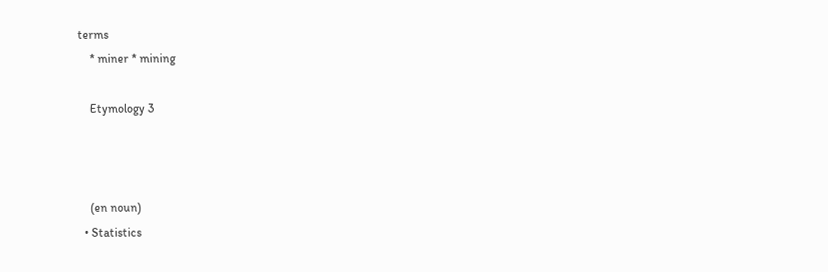terms
    * miner * mining

    Etymology 3



    (en noun)
  • Statistics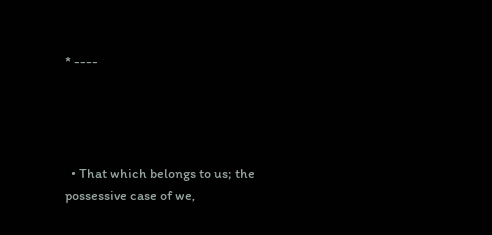* ----




  • That which belongs to us; the possessive case of we,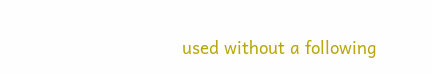used without a following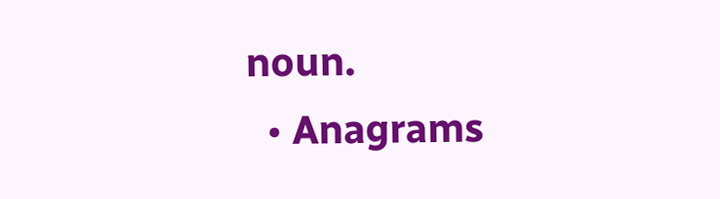noun.
  • Anagrams